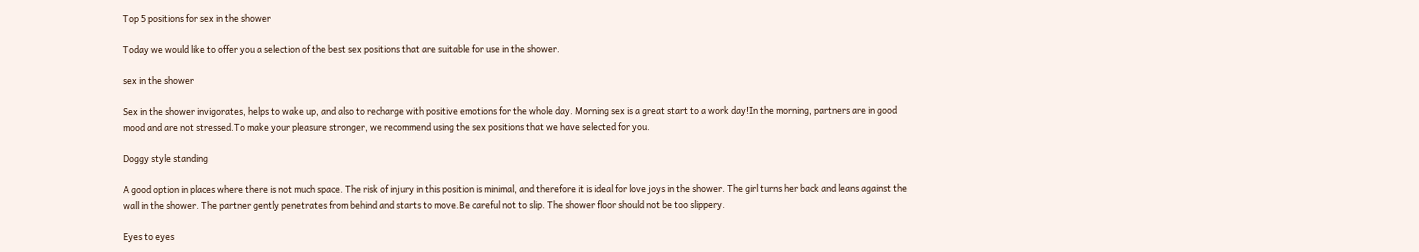Top 5 positions for sex in the shower

Today we would like to offer you a selection of the best sex positions that are suitable for use in the shower.

sex in the shower

Sex in the shower invigorates, helps to wake up, and also to recharge with positive emotions for the whole day. Morning sex is a great start to a work day!In the morning, partners are in good mood and are not stressed.To make your pleasure stronger, we recommend using the sex positions that we have selected for you.

Doggy style standing

A good option in places where there is not much space. The risk of injury in this position is minimal, and therefore it is ideal for love joys in the shower. The girl turns her back and leans against the wall in the shower. The partner gently penetrates from behind and starts to move.Be careful not to slip. The shower floor should not be too slippery.

Eyes to eyes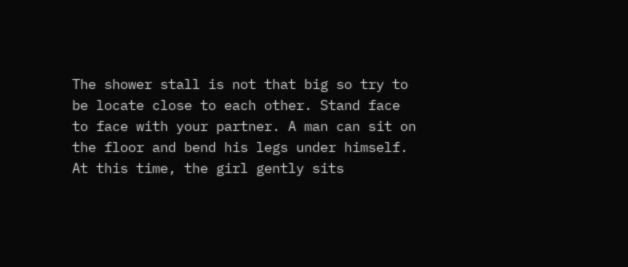The shower stall is not that big so try to be locate close to each other. Stand face to face with your partner. A man can sit on the floor and bend his legs under himself. At this time, the girl gently sits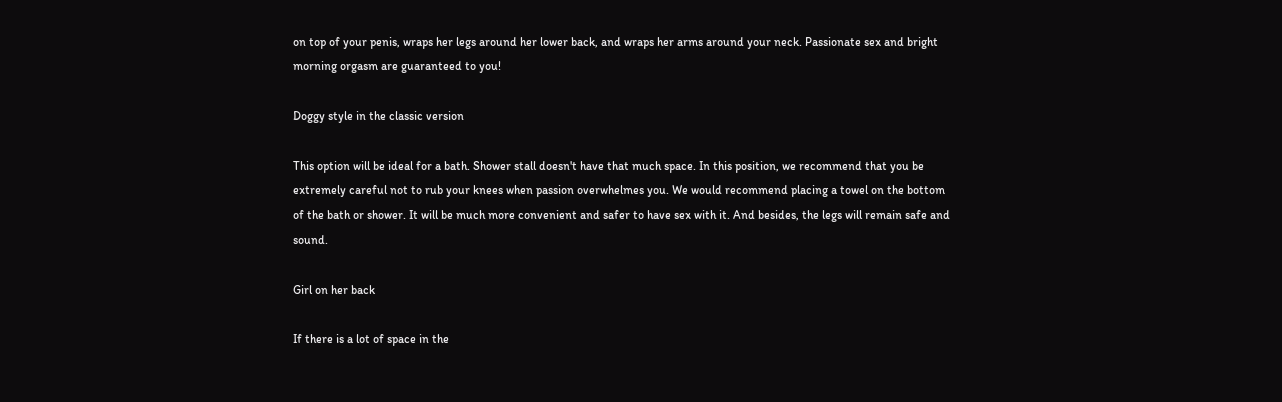on top of your penis, wraps her legs around her lower back, and wraps her arms around your neck. Passionate sex and bright morning orgasm are guaranteed to you!

Doggy style in the classic version

This option will be ideal for a bath. Shower stall doesn't have that much space. In this position, we recommend that you be extremely careful not to rub your knees when passion overwhelmes you. We would recommend placing a towel on the bottom of the bath or shower. It will be much more convenient and safer to have sex with it. And besides, the legs will remain safe and sound.

Girl on her back

If there is a lot of space in the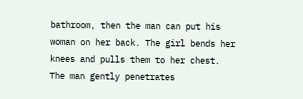bathroom, then the man can put his woman on her back. The girl bends her knees and pulls them to her chest. The man gently penetrates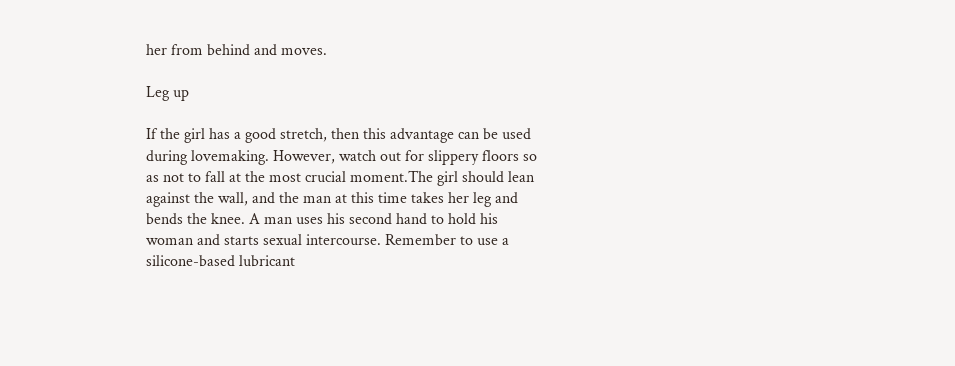her from behind and moves.

Leg up

If the girl has a good stretch, then this advantage can be used during lovemaking. However, watch out for slippery floors so as not to fall at the most crucial moment.The girl should lean against the wall, and the man at this time takes her leg and bends the knee. A man uses his second hand to hold his woman and starts sexual intercourse. Remember to use a silicone-based lubricant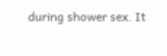during shower sex. It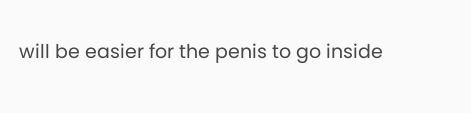will be easier for the penis to go inside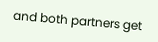and both partners get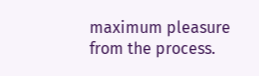maximum pleasure from the process.